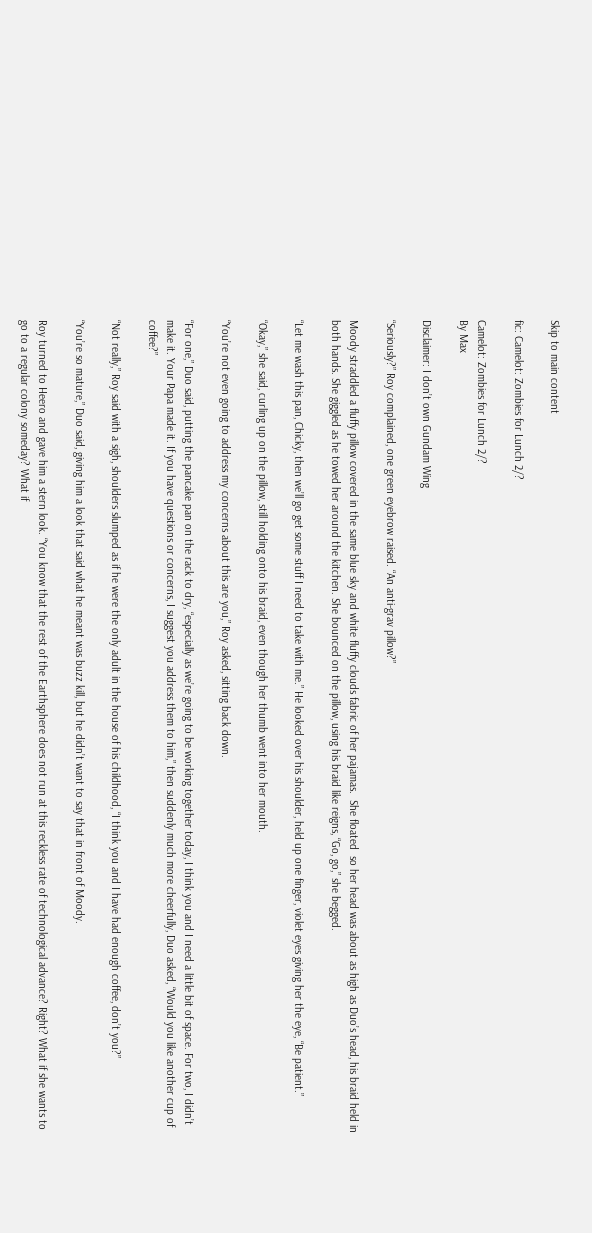Skip to main content

fic: Camelot: Zombies for Lunch 2/?

Camelot: Zombies for Lunch 2/?
By Max

Disclaimer: I don’t own Gundam Wing

“Seriously?” Roy complained, one green eyebrow raised. “An anti-grav pillow?”

Moody straddled a fluffy pillow covered in the same blue sky and white fluffy clouds fabric of her pajamas.  She floated  so her head was about as high as Duo’s head, his braid held in both hands. She giggled as he towed her around the kitchen. She bounced on the pillow, using his braid like reigns, “Go, go,” she begged.

“Let me wash this pan, Chicky, then we’ll go get some stuff I need to take with me.” He looked over his shoulder, held up one finger, violet eyes giving her the eye, “Be patient.”

“Okay,” she said, curling up on the pillow, still holding onto his braid, even though her thumb went into her mouth.

“You’re not even going to address my concerns about this are you,” Roy asked, sitting back down.

“For one,” Duo said, putting the pancake pan on the rack to dry, “especially as we’re going to be working together today, I think you and I need a little bit of space. For two, I didn’t make it. Your Papa made it. If you have questions or concerns, I suggest you address them to him,” then suddenly much more cheerfully, Duo asked, “Would you like another cup of coffee?”

“Not really,” Roy said with a sigh, shoulders slumped as if he were the only adult in the house of his childhood, “I think you and I have had enough coffee, don’t you?”

“You’re so mature,” Duo said, giving him a look that said what he meant was buzz kill, but he didn’t want to say that in front of Moody.

Roy turned to Heero and gave him a stern look. “You know that the rest of the Earthsphere does not run at this reckless rate of technological advance? Right? What if she wants to go to a regular colony someday? What if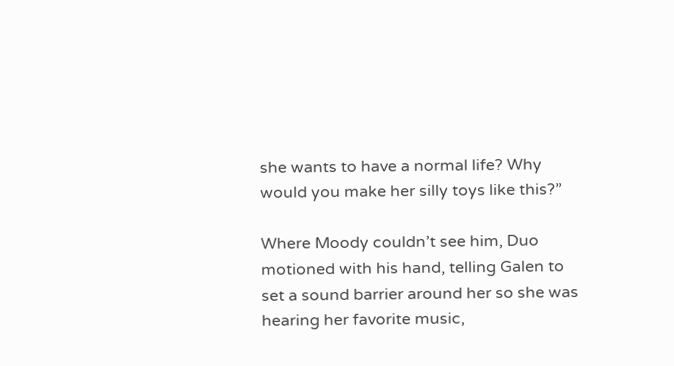she wants to have a normal life? Why would you make her silly toys like this?”

Where Moody couldn’t see him, Duo motioned with his hand, telling Galen to set a sound barrier around her so she was hearing her favorite music,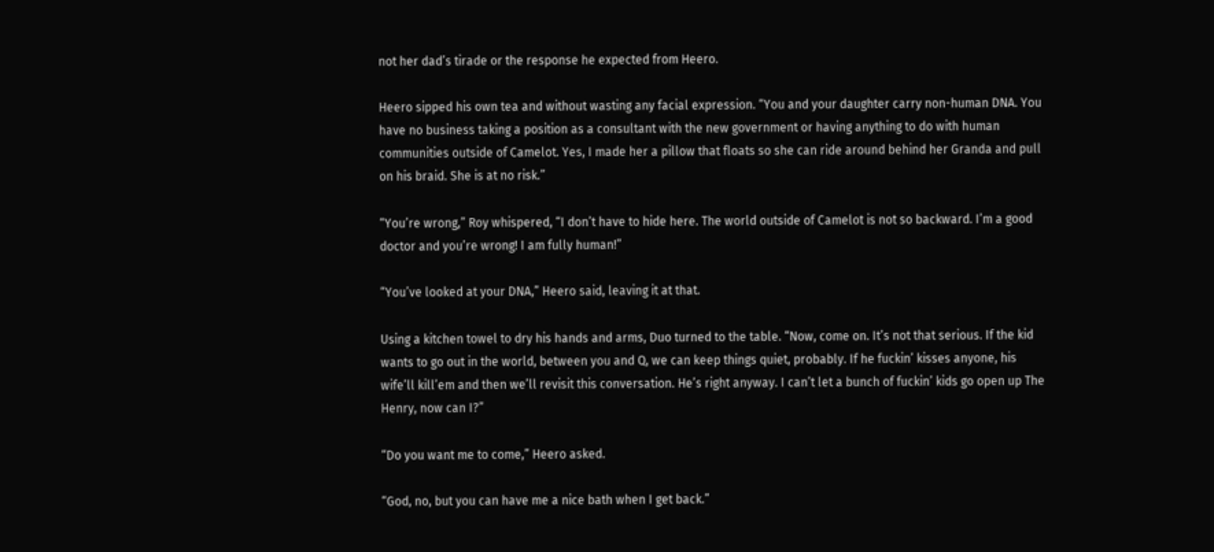not her dad’s tirade or the response he expected from Heero.

Heero sipped his own tea and without wasting any facial expression. “You and your daughter carry non-human DNA. You have no business taking a position as a consultant with the new government or having anything to do with human communities outside of Camelot. Yes, I made her a pillow that floats so she can ride around behind her Granda and pull on his braid. She is at no risk.”

“You’re wrong,” Roy whispered, “I don’t have to hide here. The world outside of Camelot is not so backward. I’m a good doctor and you’re wrong! I am fully human!”

“You’ve looked at your DNA,” Heero said, leaving it at that.

Using a kitchen towel to dry his hands and arms, Duo turned to the table. “Now, come on. It’s not that serious. If the kid wants to go out in the world, between you and Q, we can keep things quiet, probably. If he fuckin’ kisses anyone, his wife’ll kill’em and then we’ll revisit this conversation. He’s right anyway. I can’t let a bunch of fuckin’ kids go open up The Henry, now can I?”

“Do you want me to come,” Heero asked.

“God, no, but you can have me a nice bath when I get back.”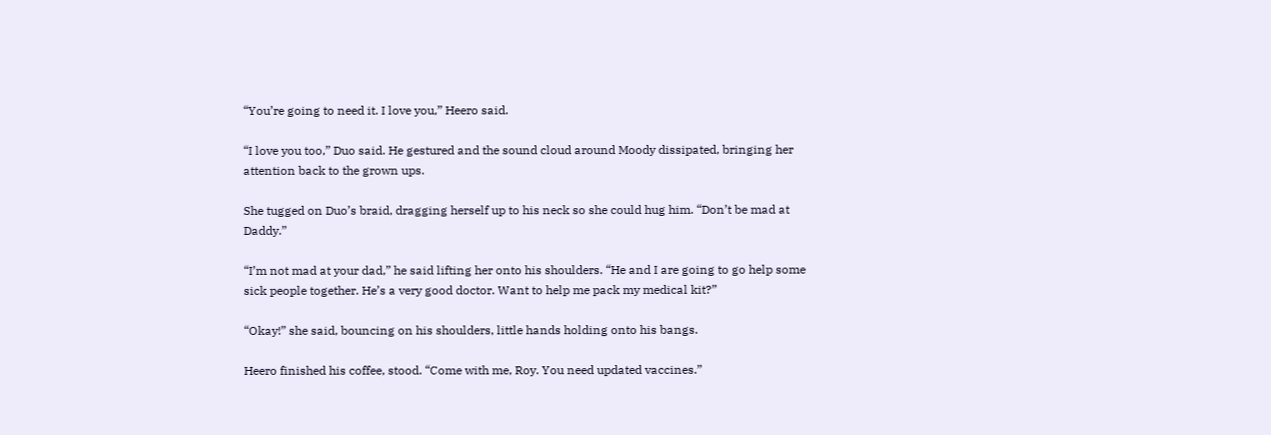“You’re going to need it. I love you,” Heero said.

“I love you too,” Duo said. He gestured and the sound cloud around Moody dissipated, bringing her attention back to the grown ups.

She tugged on Duo’s braid, dragging herself up to his neck so she could hug him. “Don’t be mad at Daddy.”

“I’m not mad at your dad,” he said lifting her onto his shoulders. “He and I are going to go help some sick people together. He’s a very good doctor. Want to help me pack my medical kit?”

“Okay!” she said, bouncing on his shoulders, little hands holding onto his bangs.

Heero finished his coffee, stood. “Come with me, Roy. You need updated vaccines.”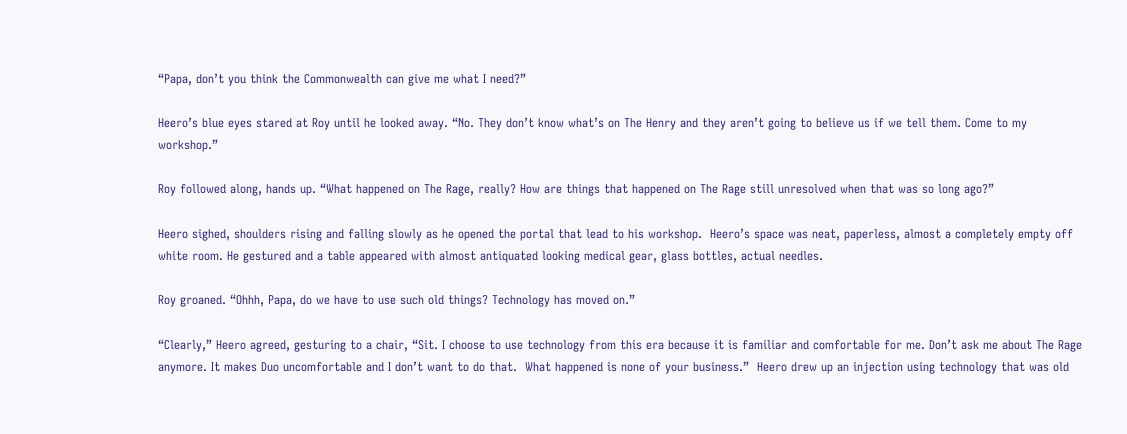“Papa, don’t you think the Commonwealth can give me what I need?”

Heero’s blue eyes stared at Roy until he looked away. “No. They don’t know what’s on The Henry and they aren’t going to believe us if we tell them. Come to my workshop.”

Roy followed along, hands up. “What happened on The Rage, really? How are things that happened on The Rage still unresolved when that was so long ago?”

Heero sighed, shoulders rising and falling slowly as he opened the portal that lead to his workshop.  Heero’s space was neat, paperless, almost a completely empty off white room. He gestured and a table appeared with almost antiquated looking medical gear, glass bottles, actual needles.

Roy groaned. “Ohhh, Papa, do we have to use such old things? Technology has moved on.”

“Clearly,” Heero agreed, gesturing to a chair, “Sit. I choose to use technology from this era because it is familiar and comfortable for me. Don’t ask me about The Rage anymore. It makes Duo uncomfortable and I don’t want to do that.  What happened is none of your business.”  Heero drew up an injection using technology that was old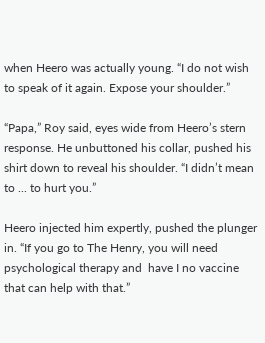when Heero was actually young. “I do not wish to speak of it again. Expose your shoulder.”

“Papa,” Roy said, eyes wide from Heero’s stern response. He unbuttoned his collar, pushed his shirt down to reveal his shoulder. “I didn’t mean to ... to hurt you.”

Heero injected him expertly, pushed the plunger in. “If you go to The Henry, you will need psychological therapy and  have I no vaccine that can help with that.”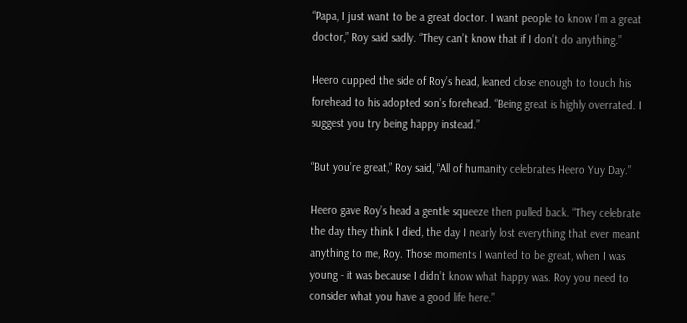“Papa, I just want to be a great doctor. I want people to know I’m a great doctor,” Roy said sadly. “They can’t know that if I don’t do anything.”

Heero cupped the side of Roy’s head, leaned close enough to touch his forehead to his adopted son’s forehead. “Being great is highly overrated. I suggest you try being happy instead.”

“But you’re great,” Roy said, “All of humanity celebrates Heero Yuy Day.”

Heero gave Roy’s head a gentle squeeze then pulled back. “They celebrate the day they think I died, the day I nearly lost everything that ever meant anything to me, Roy. Those moments I wanted to be great, when I was young - it was because I didn’t know what happy was. Roy you need to consider what you have a good life here.”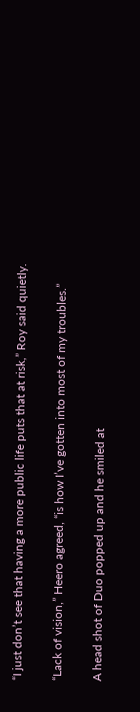“I just don’t see that having a more public life puts that at risk,” Roy said quietly.

“Lack of vision,” Heero agreed, “is how I’ve gotten into most of my troubles.”

A head shot of Duo popped up and he smiled at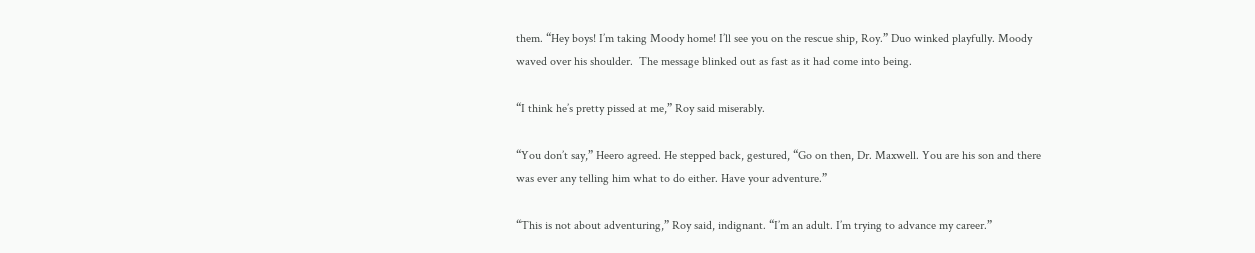them. “Hey boys! I’m taking Moody home! I’ll see you on the rescue ship, Roy.” Duo winked playfully. Moody waved over his shoulder.  The message blinked out as fast as it had come into being.

“I think he’s pretty pissed at me,” Roy said miserably.

“You don’t say,” Heero agreed. He stepped back, gestured, “Go on then, Dr. Maxwell. You are his son and there was ever any telling him what to do either. Have your adventure.”

“This is not about adventuring,” Roy said, indignant. “I’m an adult. I’m trying to advance my career.”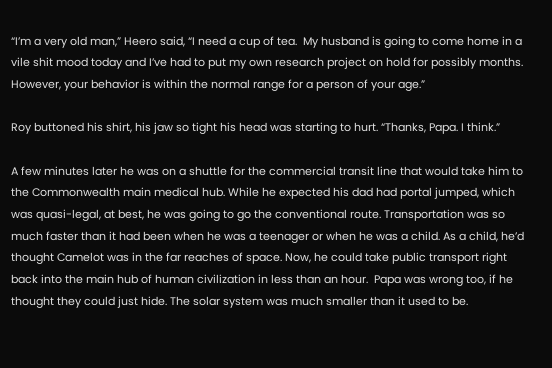“I’m a very old man,” Heero said, “I need a cup of tea.  My husband is going to come home in a vile shit mood today and I’ve had to put my own research project on hold for possibly months. However, your behavior is within the normal range for a person of your age.”

Roy buttoned his shirt, his jaw so tight his head was starting to hurt. “Thanks, Papa. I think.”

A few minutes later he was on a shuttle for the commercial transit line that would take him to the Commonwealth main medical hub. While he expected his dad had portal jumped, which was quasi-legal, at best, he was going to go the conventional route. Transportation was so much faster than it had been when he was a teenager or when he was a child. As a child, he’d thought Camelot was in the far reaches of space. Now, he could take public transport right back into the main hub of human civilization in less than an hour.  Papa was wrong too, if he thought they could just hide. The solar system was much smaller than it used to be.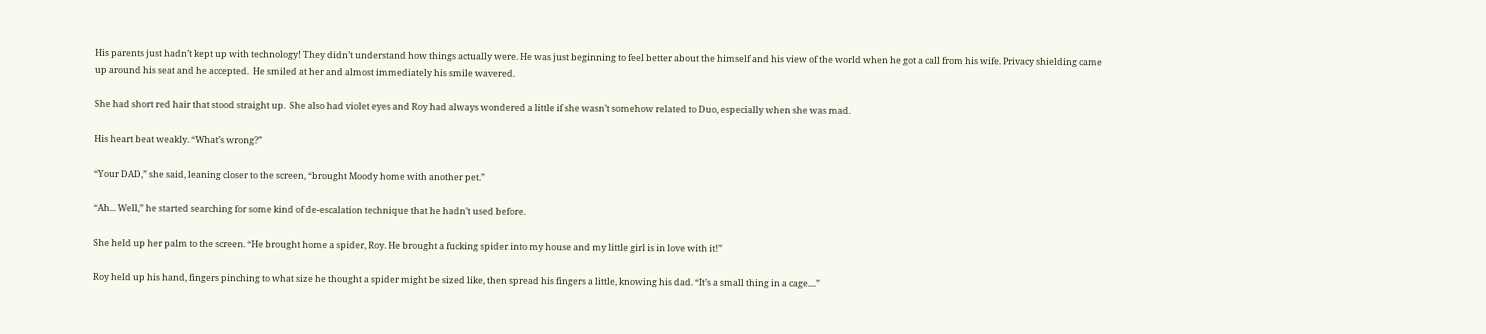His parents just hadn’t kept up with technology! They didn’t understand how things actually were. He was just beginning to feel better about the himself and his view of the world when he got a call from his wife. Privacy shielding came up around his seat and he accepted.  He smiled at her and almost immediately his smile wavered.

She had short red hair that stood straight up.  She also had violet eyes and Roy had always wondered a little if she wasn’t somehow related to Duo, especially when she was mad.

His heart beat weakly. “What’s wrong?”

“Your DAD,” she said, leaning closer to the screen, “brought Moody home with another pet.”

“Ah... Well,” he started searching for some kind of de-escalation technique that he hadn’t used before.

She held up her palm to the screen. “He brought home a spider, Roy. He brought a fucking spider into my house and my little girl is in love with it!”

Roy held up his hand, fingers pinching to what size he thought a spider might be sized like, then spread his fingers a little, knowing his dad. “It’s a small thing in a cage....”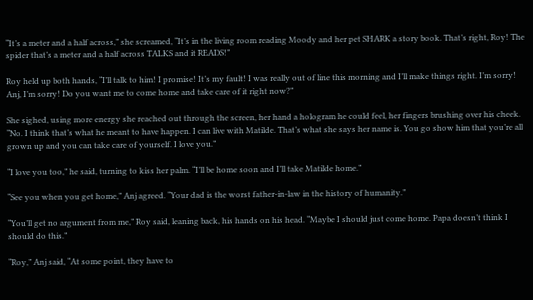“It’s a meter and a half across,” she screamed, “It’s in the living room reading Moody and her pet SHARK a story book. That’s right, Roy! The spider that’s a meter and a half across TALKS and it READS!”

Roy held up both hands, “I’ll talk to him! I promise! It’s my fault! I was really out of line this morning and I’ll make things right. I’m sorry!  Anj, I’m sorry! Do you want me to come home and take care of it right now?”

She sighed, using more energy she reached out through the screen, her hand a hologram he could feel, her fingers brushing over his cheek. “No. I think that’s what he meant to have happen. I can live with Matilde. That’s what she says her name is. You go show him that you’re all grown up and you can take care of yourself. I love you.”

“I love you too,” he said, turning to kiss her palm. “I’ll be home soon and I’ll take Matilde home.”

“See you when you get home,” Anj agreed. “Your dad is the worst father-in-law in the history of humanity.”

“You’ll get no argument from me,” Roy said, leaning back, his hands on his head. “Maybe I should just come home. Papa doesn’t think I should do this.”

“Roy,” Anj said, “At some point, they have to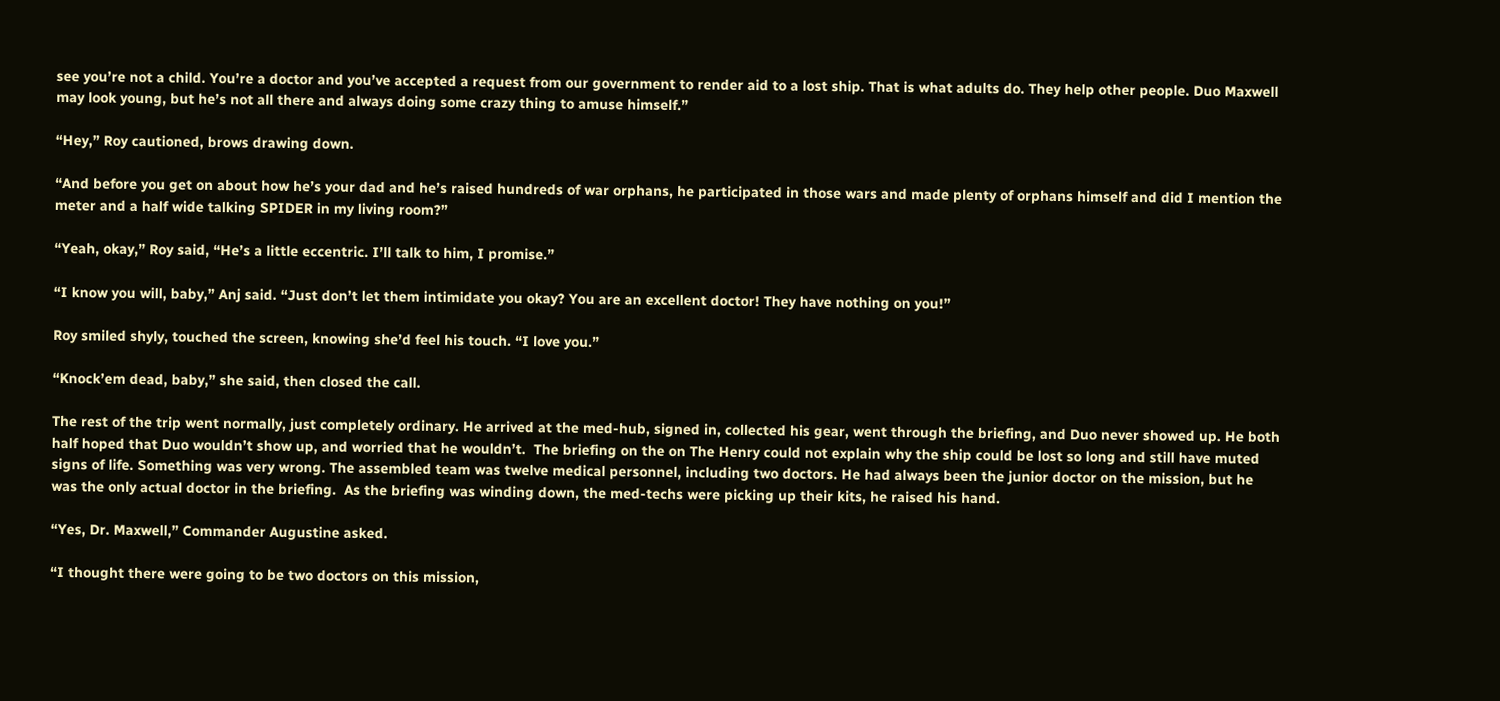see you’re not a child. You’re a doctor and you’ve accepted a request from our government to render aid to a lost ship. That is what adults do. They help other people. Duo Maxwell may look young, but he’s not all there and always doing some crazy thing to amuse himself.”

“Hey,” Roy cautioned, brows drawing down.

“And before you get on about how he’s your dad and he’s raised hundreds of war orphans, he participated in those wars and made plenty of orphans himself and did I mention the meter and a half wide talking SPIDER in my living room?”

“Yeah, okay,” Roy said, “He’s a little eccentric. I’ll talk to him, I promise.”

“I know you will, baby,” Anj said. “Just don’t let them intimidate you okay? You are an excellent doctor! They have nothing on you!”

Roy smiled shyly, touched the screen, knowing she’d feel his touch. “I love you.”

“Knock’em dead, baby,” she said, then closed the call.

The rest of the trip went normally, just completely ordinary. He arrived at the med-hub, signed in, collected his gear, went through the briefing, and Duo never showed up. He both half hoped that Duo wouldn’t show up, and worried that he wouldn’t.  The briefing on the on The Henry could not explain why the ship could be lost so long and still have muted signs of life. Something was very wrong. The assembled team was twelve medical personnel, including two doctors. He had always been the junior doctor on the mission, but he was the only actual doctor in the briefing.  As the briefing was winding down, the med-techs were picking up their kits, he raised his hand.

“Yes, Dr. Maxwell,” Commander Augustine asked.

“I thought there were going to be two doctors on this mission,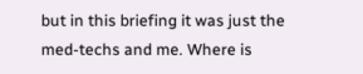but in this briefing it was just the med-techs and me. Where is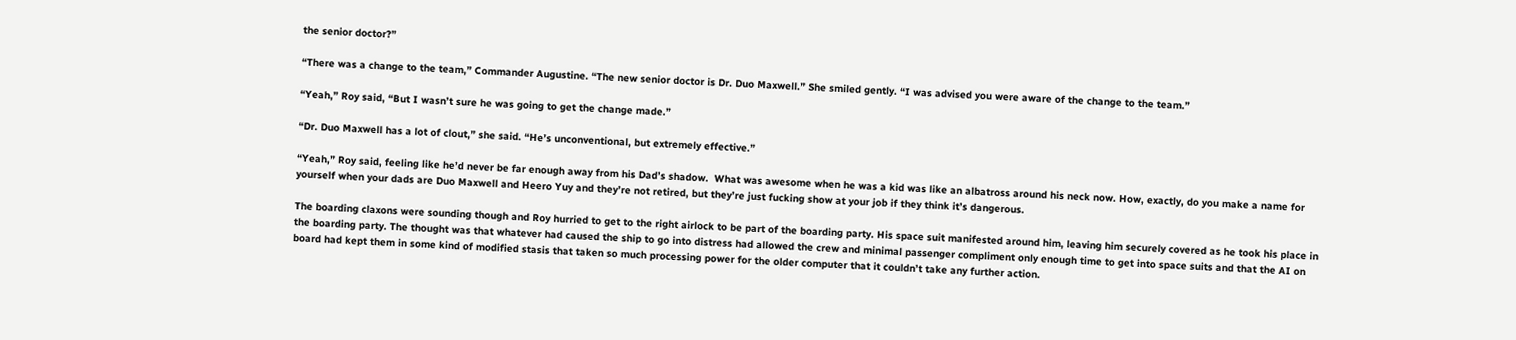the senior doctor?”

“There was a change to the team,” Commander Augustine. “The new senior doctor is Dr. Duo Maxwell.” She smiled gently. “I was advised you were aware of the change to the team.”

“Yeah,” Roy said, “But I wasn’t sure he was going to get the change made.”

“Dr. Duo Maxwell has a lot of clout,” she said. “He’s unconventional, but extremely effective.”

“Yeah,” Roy said, feeling like he’d never be far enough away from his Dad’s shadow.  What was awesome when he was a kid was like an albatross around his neck now. How, exactly, do you make a name for yourself when your dads are Duo Maxwell and Heero Yuy and they’re not retired, but they’re just fucking show at your job if they think it’s dangerous.

The boarding claxons were sounding though and Roy hurried to get to the right airlock to be part of the boarding party. His space suit manifested around him, leaving him securely covered as he took his place in the boarding party. The thought was that whatever had caused the ship to go into distress had allowed the crew and minimal passenger compliment only enough time to get into space suits and that the AI on board had kept them in some kind of modified stasis that taken so much processing power for the older computer that it couldn’t take any further action.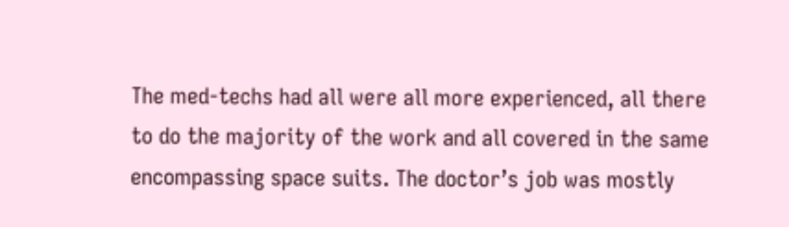The med-techs had all were all more experienced, all there to do the majority of the work and all covered in the same encompassing space suits. The doctor’s job was mostly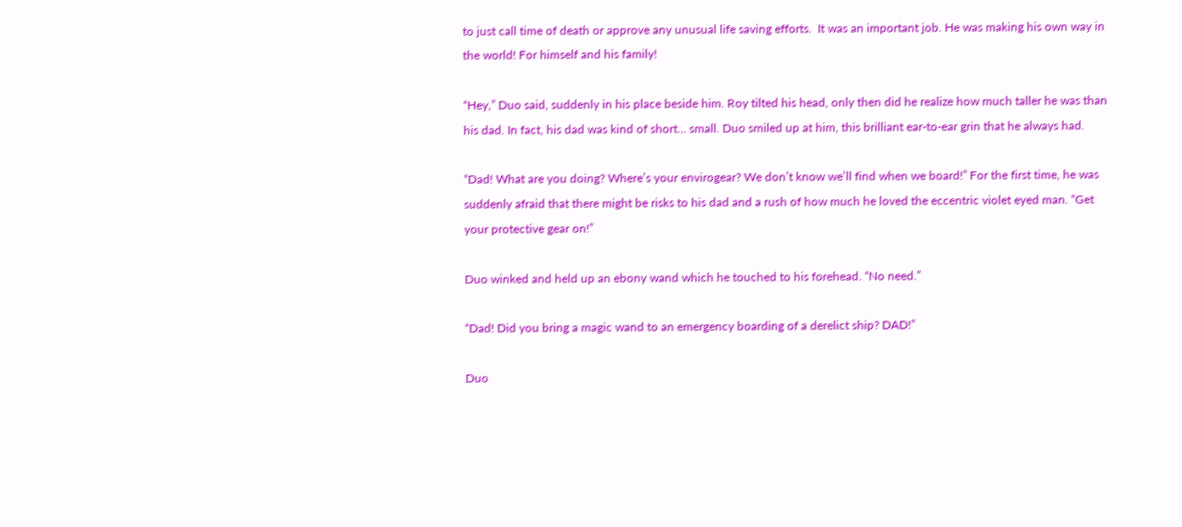to just call time of death or approve any unusual life saving efforts.  It was an important job. He was making his own way in the world! For himself and his family!

“Hey,” Duo said, suddenly in his place beside him. Roy tilted his head, only then did he realize how much taller he was than his dad. In fact, his dad was kind of short... small. Duo smiled up at him, this brilliant ear-to-ear grin that he always had.

“Dad! What are you doing? Where’s your envirogear? We don’t know we’ll find when we board!” For the first time, he was suddenly afraid that there might be risks to his dad and a rush of how much he loved the eccentric violet eyed man. “Get your protective gear on!”

Duo winked and held up an ebony wand which he touched to his forehead. “No need.”

“Dad! Did you bring a magic wand to an emergency boarding of a derelict ship? DAD!”

Duo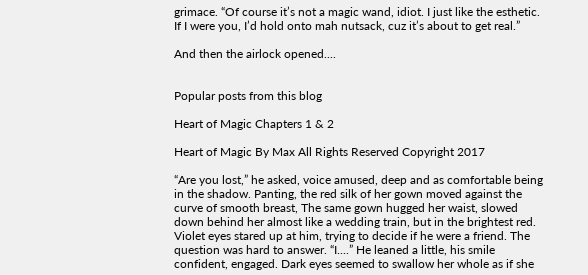grimace. “Of course it’s not a magic wand, idiot. I just like the esthetic. If I were you, I’d hold onto mah nutsack, cuz it’s about to get real.”

And then the airlock opened....


Popular posts from this blog

Heart of Magic Chapters 1 & 2

Heart of Magic By Max All Rights Reserved Copyright 2017

“Are you lost,” he asked, voice amused, deep and as comfortable being in the shadow. Panting, the red silk of her gown moved against the curve of smooth breast, The same gown hugged her waist, slowed down behind her almost like a wedding train, but in the brightest red. Violet eyes stared up at him, trying to decide if he were a friend. The question was hard to answer. “I....” He leaned a little, his smile confident, engaged. Dark eyes seemed to swallow her whole as if she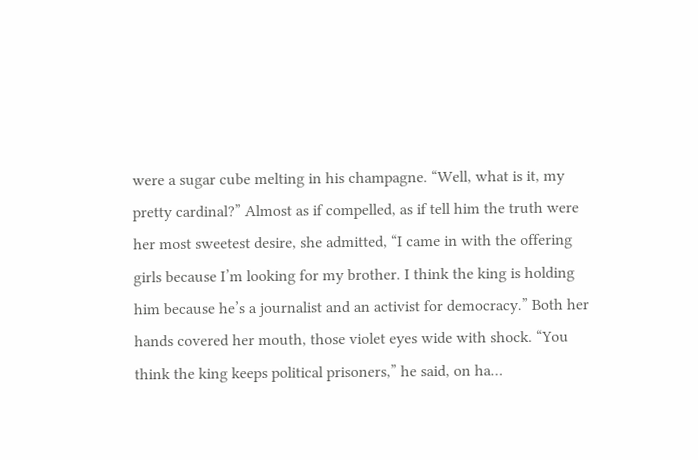were a sugar cube melting in his champagne. “Well, what is it, my pretty cardinal?” Almost as if compelled, as if tell him the truth were her most sweetest desire, she admitted, “I came in with the offering girls because I’m looking for my brother. I think the king is holding him because he’s a journalist and an activist for democracy.” Both her hands covered her mouth, those violet eyes wide with shock. “You think the king keeps political prisoners,” he said, on ha…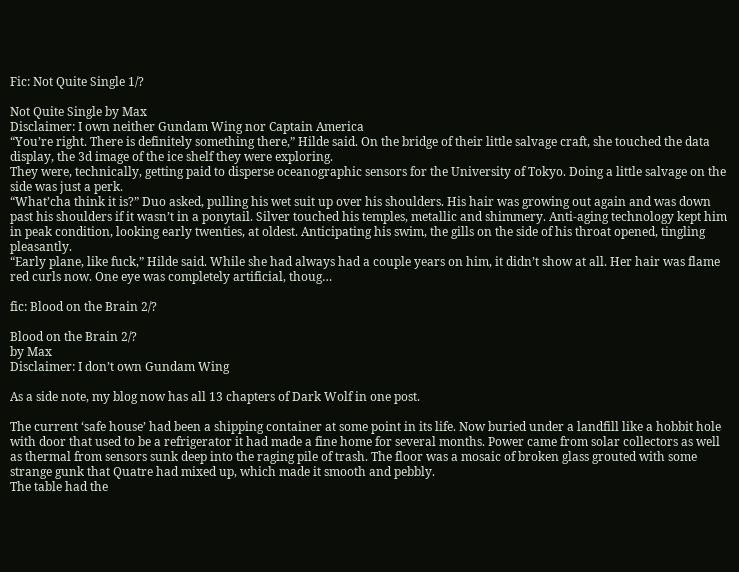Fic: Not Quite Single 1/?

Not Quite Single by Max
Disclaimer: I own neither Gundam Wing nor Captain America
“You’re right. There is definitely something there,” Hilde said. On the bridge of their little salvage craft, she touched the data display, the 3d image of the ice shelf they were exploring.
They were, technically, getting paid to disperse oceanographic sensors for the University of Tokyo. Doing a little salvage on the side was just a perk.
“What’cha think it is?” Duo asked, pulling his wet suit up over his shoulders. His hair was growing out again and was down past his shoulders if it wasn’t in a ponytail. Silver touched his temples, metallic and shimmery. Anti-aging technology kept him in peak condition, looking early twenties, at oldest. Anticipating his swim, the gills on the side of his throat opened, tingling pleasantly.
“Early plane, like fuck,” Hilde said. While she had always had a couple years on him, it didn’t show at all. Her hair was flame red curls now. One eye was completely artificial, thoug…

fic: Blood on the Brain 2/?

Blood on the Brain 2/?
by Max
Disclaimer: I don’t own Gundam Wing

As a side note, my blog now has all 13 chapters of Dark Wolf in one post.

The current ‘safe house’ had been a shipping container at some point in its life. Now buried under a landfill like a hobbit hole with door that used to be a refrigerator it had made a fine home for several months. Power came from solar collectors as well as thermal from sensors sunk deep into the raging pile of trash. The floor was a mosaic of broken glass grouted with some strange gunk that Quatre had mixed up, which made it smooth and pebbly.
The table had the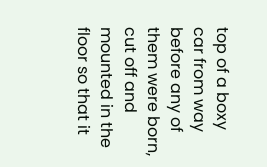top of a boxy car from way before any of them were born, cut off and mounted in the floor so that it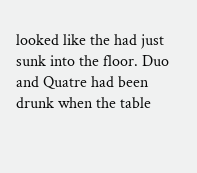looked like the had just sunk into the floor. Duo and Quatre had been drunk when the table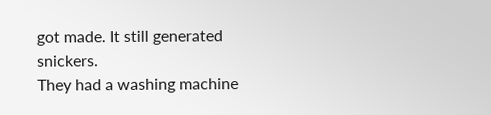got made. It still generated snickers.
They had a washing machine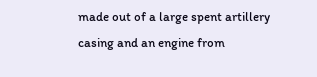made out of a large spent artillery casing and an engine from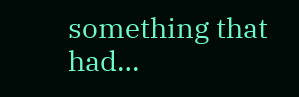something that had…